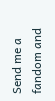Send me a fandom and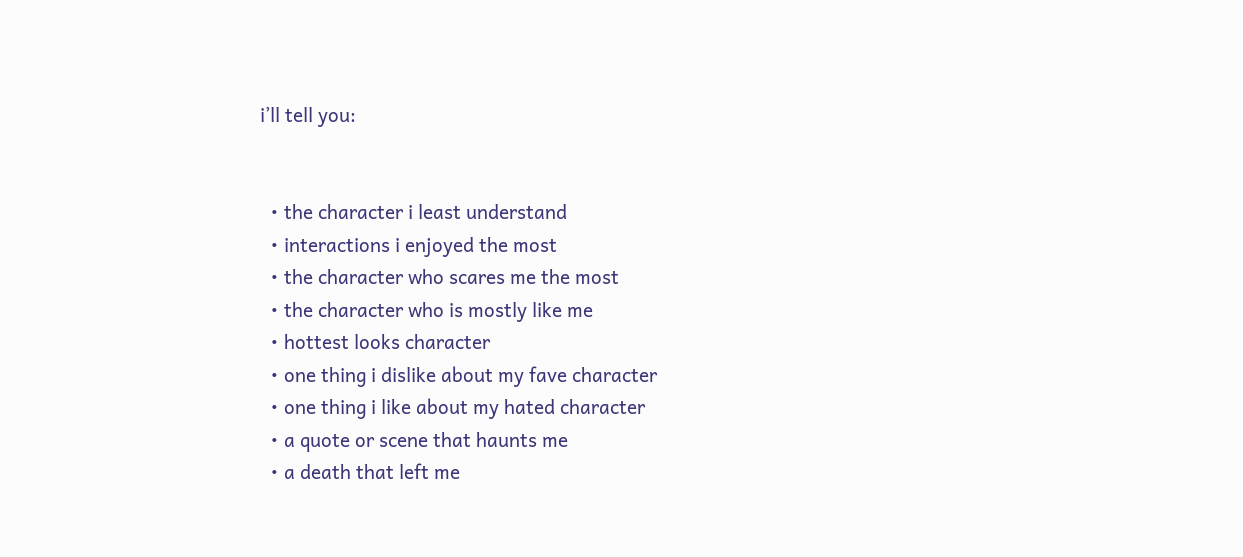i’ll tell you:


  • the character i least understand
  • interactions i enjoyed the most
  • the character who scares me the most
  • the character who is mostly like me
  • hottest looks character
  • one thing i dislike about my fave character
  • one thing i like about my hated character
  • a quote or scene that haunts me
  • a death that left me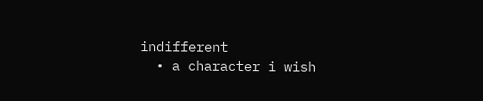indifferent
  • a character i wish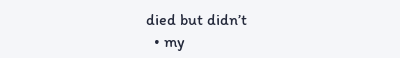died but didn’t
  • my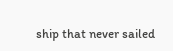ship that never sailed